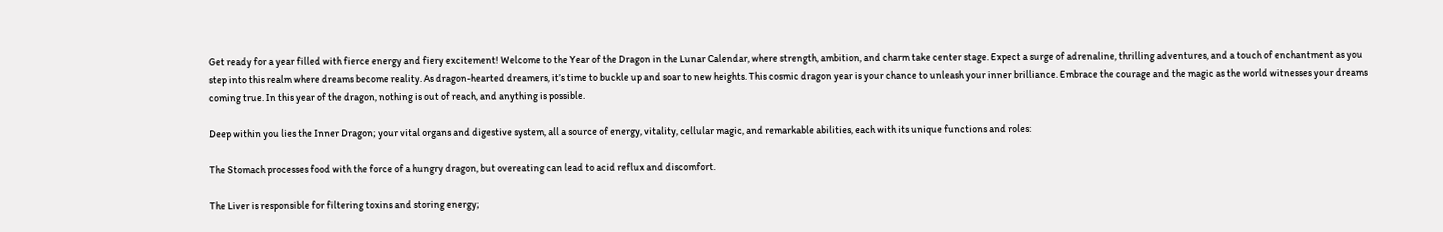Get ready for a year filled with fierce energy and fiery excitement! Welcome to the Year of the Dragon in the Lunar Calendar, where strength, ambition, and charm take center stage. Expect a surge of adrenaline, thrilling adventures, and a touch of enchantment as you step into this realm where dreams become reality. As dragon-hearted dreamers, it’s time to buckle up and soar to new heights. This cosmic dragon year is your chance to unleash your inner brilliance. Embrace the courage and the magic as the world witnesses your dreams coming true. In this year of the dragon, nothing is out of reach, and anything is possible.

Deep within you lies the Inner Dragon; your vital organs and digestive system, all a source of energy, vitality, cellular magic, and remarkable abilities, each with its unique functions and roles:

The Stomach processes food with the force of a hungry dragon, but overeating can lead to acid reflux and discomfort.

The Liver is responsible for filtering toxins and storing energy;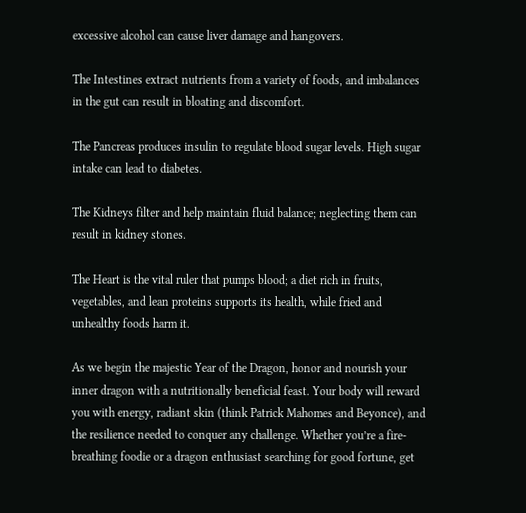excessive alcohol can cause liver damage and hangovers.

The Intestines extract nutrients from a variety of foods, and imbalances in the gut can result in bloating and discomfort.

The Pancreas produces insulin to regulate blood sugar levels. High sugar intake can lead to diabetes.

The Kidneys filter and help maintain fluid balance; neglecting them can result in kidney stones.

The Heart is the vital ruler that pumps blood; a diet rich in fruits, vegetables, and lean proteins supports its health, while fried and unhealthy foods harm it.

As we begin the majestic Year of the Dragon, honor and nourish your inner dragon with a nutritionally beneficial feast. Your body will reward you with energy, radiant skin (think Patrick Mahomes and Beyonce), and the resilience needed to conquer any challenge. Whether you’re a fire-breathing foodie or a dragon enthusiast searching for good fortune, get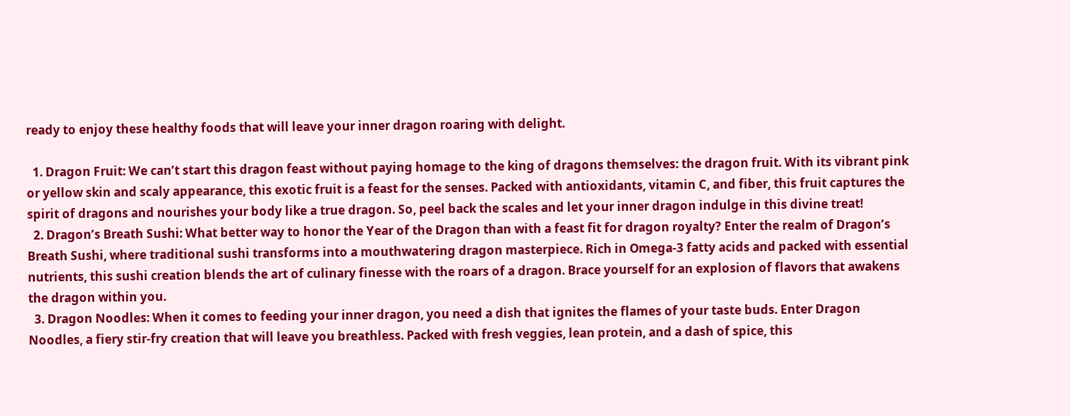ready to enjoy these healthy foods that will leave your inner dragon roaring with delight.

  1. Dragon Fruit: We can’t start this dragon feast without paying homage to the king of dragons themselves: the dragon fruit. With its vibrant pink or yellow skin and scaly appearance, this exotic fruit is a feast for the senses. Packed with antioxidants, vitamin C, and fiber, this fruit captures the spirit of dragons and nourishes your body like a true dragon. So, peel back the scales and let your inner dragon indulge in this divine treat!
  2. Dragon’s Breath Sushi: What better way to honor the Year of the Dragon than with a feast fit for dragon royalty? Enter the realm of Dragon’s Breath Sushi, where traditional sushi transforms into a mouthwatering dragon masterpiece. Rich in Omega-3 fatty acids and packed with essential nutrients, this sushi creation blends the art of culinary finesse with the roars of a dragon. Brace yourself for an explosion of flavors that awakens the dragon within you.
  3. Dragon Noodles: When it comes to feeding your inner dragon, you need a dish that ignites the flames of your taste buds. Enter Dragon Noodles, a fiery stir-fry creation that will leave you breathless. Packed with fresh veggies, lean protein, and a dash of spice, this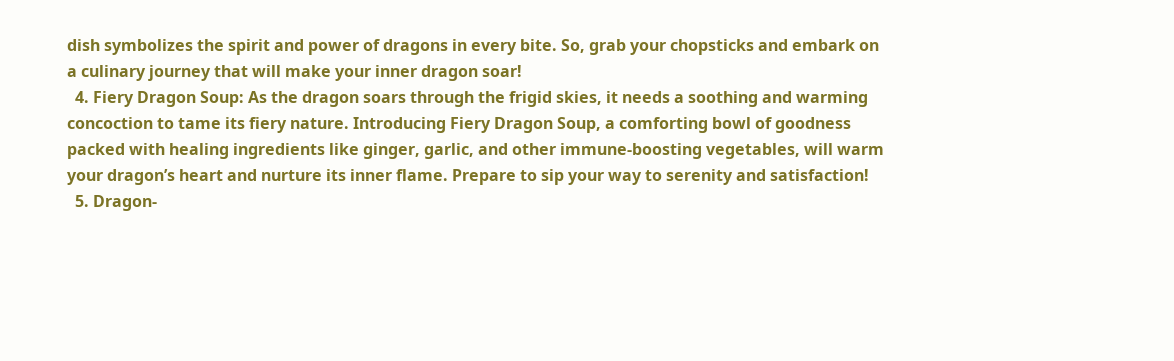dish symbolizes the spirit and power of dragons in every bite. So, grab your chopsticks and embark on a culinary journey that will make your inner dragon soar!
  4. Fiery Dragon Soup: As the dragon soars through the frigid skies, it needs a soothing and warming concoction to tame its fiery nature. Introducing Fiery Dragon Soup, a comforting bowl of goodness packed with healing ingredients like ginger, garlic, and other immune-boosting vegetables, will warm your dragon’s heart and nurture its inner flame. Prepare to sip your way to serenity and satisfaction!
  5. Dragon-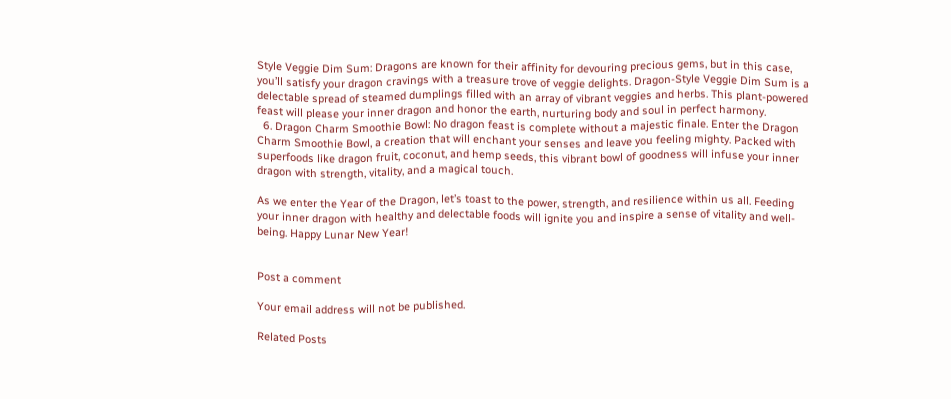Style Veggie Dim Sum: Dragons are known for their affinity for devouring precious gems, but in this case, you’ll satisfy your dragon cravings with a treasure trove of veggie delights. Dragon-Style Veggie Dim Sum is a delectable spread of steamed dumplings filled with an array of vibrant veggies and herbs. This plant-powered feast will please your inner dragon and honor the earth, nurturing body and soul in perfect harmony.
  6. Dragon Charm Smoothie Bowl: No dragon feast is complete without a majestic finale. Enter the Dragon Charm Smoothie Bowl, a creation that will enchant your senses and leave you feeling mighty. Packed with superfoods like dragon fruit, coconut, and hemp seeds, this vibrant bowl of goodness will infuse your inner dragon with strength, vitality, and a magical touch.

As we enter the Year of the Dragon, let’s toast to the power, strength, and resilience within us all. Feeding your inner dragon with healthy and delectable foods will ignite you and inspire a sense of vitality and well-being. Happy Lunar New Year!


Post a comment

Your email address will not be published.

Related Posts